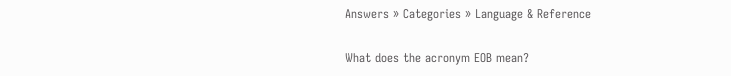Answers » Categories » Language & Reference

What does the acronym EOB mean?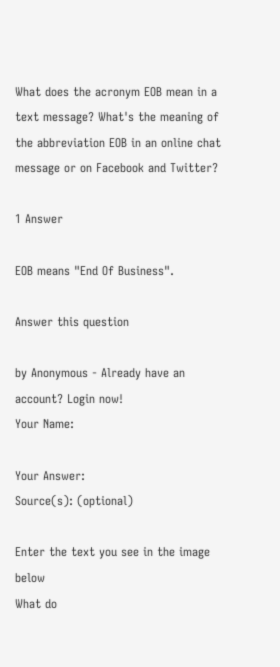What does the acronym EOB mean in a text message? What's the meaning of the abbreviation EOB in an online chat message or on Facebook and Twitter?

1 Answer

EOB means "End Of Business".

Answer this question

by Anonymous - Already have an account? Login now!
Your Name:

Your Answer:
Source(s): (optional)

Enter the text you see in the image below
What do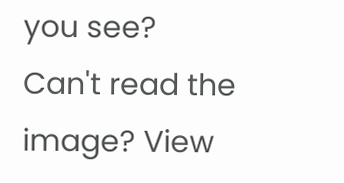you see?
Can't read the image? View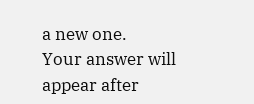a new one.
Your answer will appear after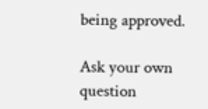being approved.

Ask your own question